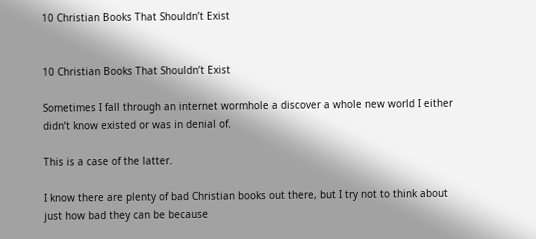10 Christian Books That Shouldn’t Exist


10 Christian Books That Shouldn’t Exist

Sometimes I fall through an internet wormhole a discover a whole new world I either didn’t know existed or was in denial of.

This is a case of the latter.

I know there are plenty of bad Christian books out there, but I try not to think about just how bad they can be because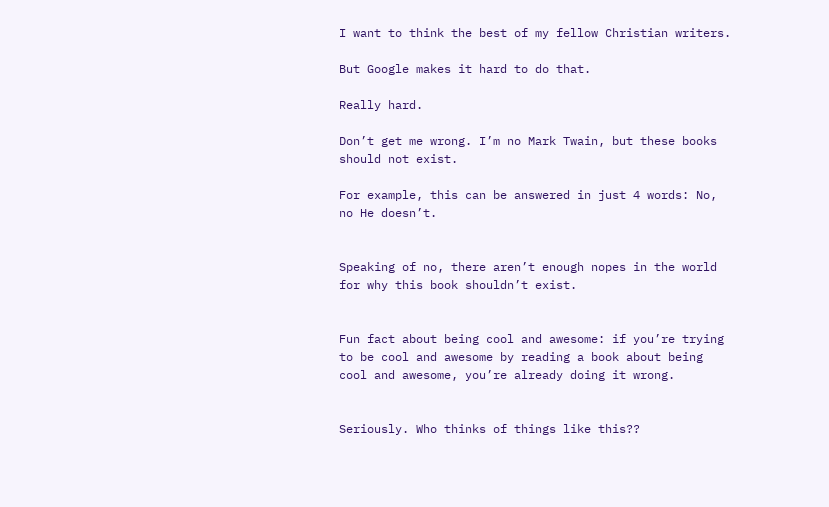I want to think the best of my fellow Christian writers.

But Google makes it hard to do that.

Really hard.

Don’t get me wrong. I’m no Mark Twain, but these books should not exist.

For example, this can be answered in just 4 words: No, no He doesn’t.


Speaking of no, there aren’t enough nopes in the world for why this book shouldn’t exist.


Fun fact about being cool and awesome: if you’re trying to be cool and awesome by reading a book about being cool and awesome, you’re already doing it wrong.


Seriously. Who thinks of things like this??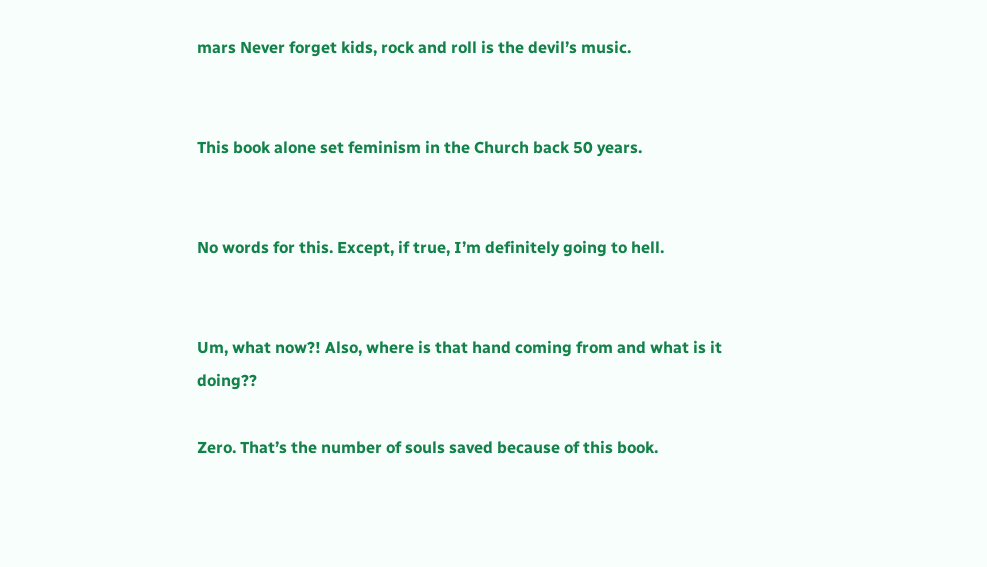mars Never forget kids, rock and roll is the devil’s music.


This book alone set feminism in the Church back 50 years.


No words for this. Except, if true, I’m definitely going to hell.


Um, what now?! Also, where is that hand coming from and what is it doing??

Zero. That’s the number of souls saved because of this book.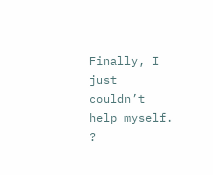Finally, I just couldn’t help myself. ?